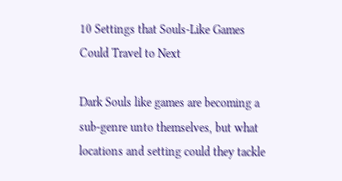10 Settings that Souls-Like Games Could Travel to Next

Dark Souls like games are becoming a sub-genre unto themselves, but what locations and setting could they tackle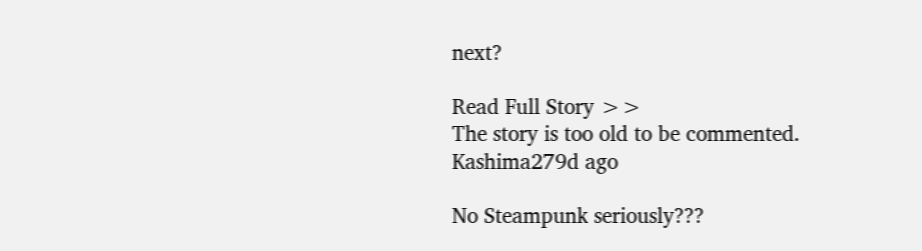next?

Read Full Story >>
The story is too old to be commented.
Kashima279d ago

No Steampunk seriously???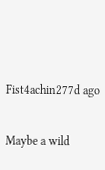Fist4achin277d ago

Maybe a wild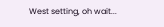West setting, oh wait...